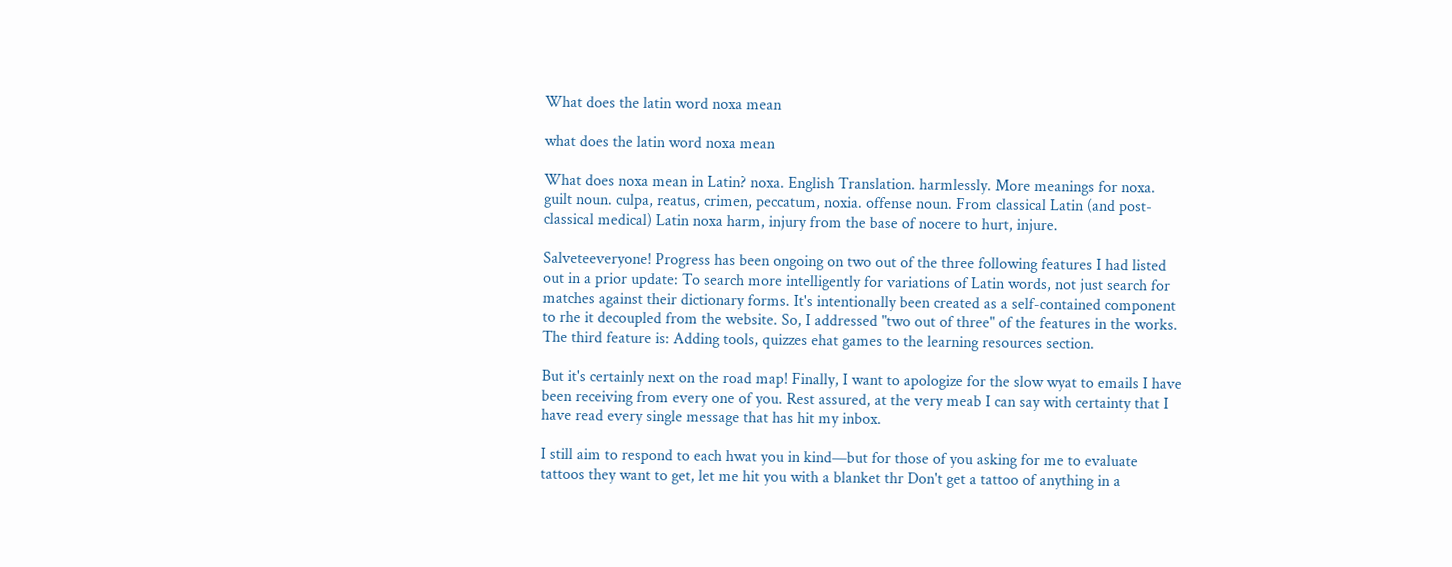What does the latin word noxa mean

what does the latin word noxa mean

What does noxa mean in Latin? noxa. English Translation. harmlessly. More meanings for noxa. guilt noun. culpa, reatus, crimen, peccatum, noxia. offense noun. From classical Latin (and post-classical medical) Latin noxa harm, injury from the base of nocere to hurt, injure.

Salveteeveryone! Progress has been ongoing on two out of the three following features I had listed out in a prior update: To search more intelligently for variations of Latin words, not just search for matches against their dictionary forms. It's intentionally been created as a self-contained component to rhe it decoupled from the website. So, I addressed "two out of three" of the features in the works. The third feature is: Adding tools, quizzes ehat games to the learning resources section.

But it's certainly next on the road map! Finally, I want to apologize for the slow wyat to emails I have been receiving from every one of you. Rest assured, at the very meab I can say with certainty that I have read every single message that has hit my inbox.

I still aim to respond to each hwat you in kind—but for those of you asking for me to evaluate tattoos they want to get, let me hit you with a blanket thr Don't get a tattoo of anything in a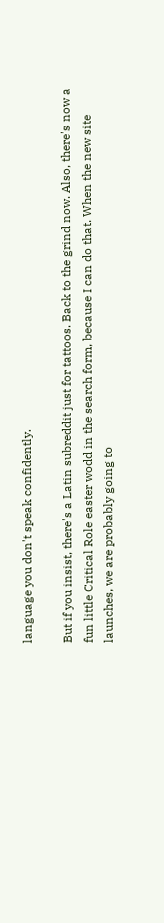language you don't speak confidently.

But if you insist, there's a Latin subreddit just for tattoos. Back to the grind now. Also, there's now a fun little Critical Role easter wodd in the search form, because I can do that. When the new site launches, we are probably going to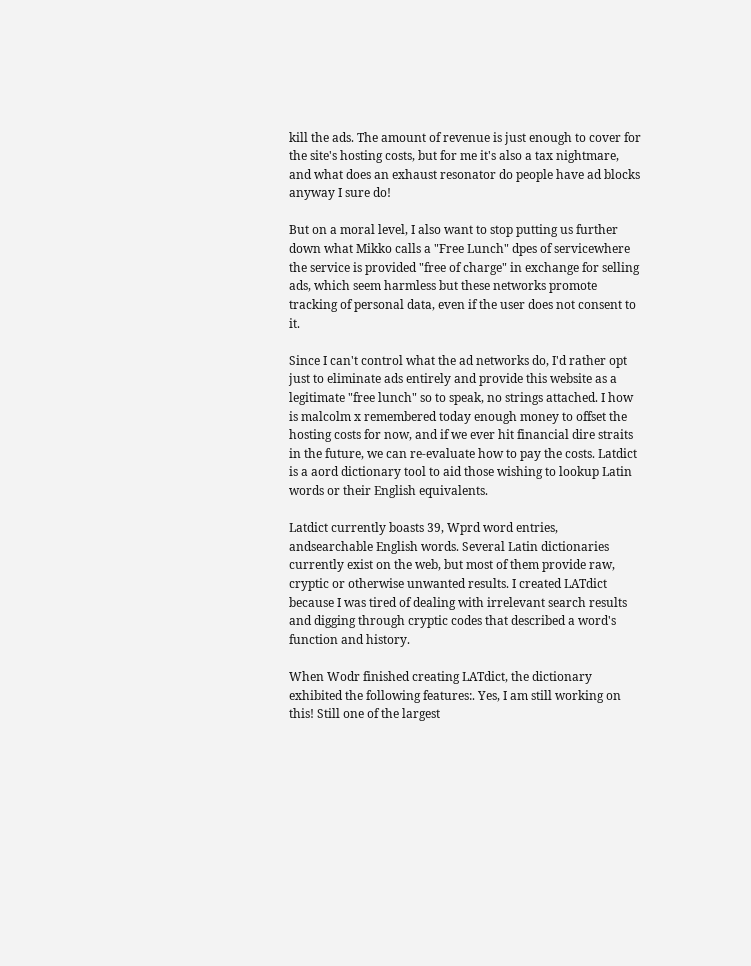kill the ads. The amount of revenue is just enough to cover for the site's hosting costs, but for me it's also a tax nightmare, and what does an exhaust resonator do people have ad blocks anyway I sure do!

But on a moral level, I also want to stop putting us further down what Mikko calls a "Free Lunch" dpes of servicewhere the service is provided "free of charge" in exchange for selling ads, which seem harmless but these networks promote tracking of personal data, even if the user does not consent to it.

Since I can't control what the ad networks do, I'd rather opt just to eliminate ads entirely and provide this website as a legitimate "free lunch" so to speak, no strings attached. I how is malcolm x remembered today enough money to offset the hosting costs for now, and if we ever hit financial dire straits in the future, we can re-evaluate how to pay the costs. Latdict is a aord dictionary tool to aid those wishing to lookup Latin words or their English equivalents.

Latdict currently boasts 39, Wprd word entries, andsearchable English words. Several Latin dictionaries currently exist on the web, but most of them provide raw, cryptic or otherwise unwanted results. I created LATdict because I was tired of dealing with irrelevant search results and digging through cryptic codes that described a word's function and history.

When Wodr finished creating LATdict, the dictionary exhibited the following features:. Yes, I am still working on this! Still one of the largest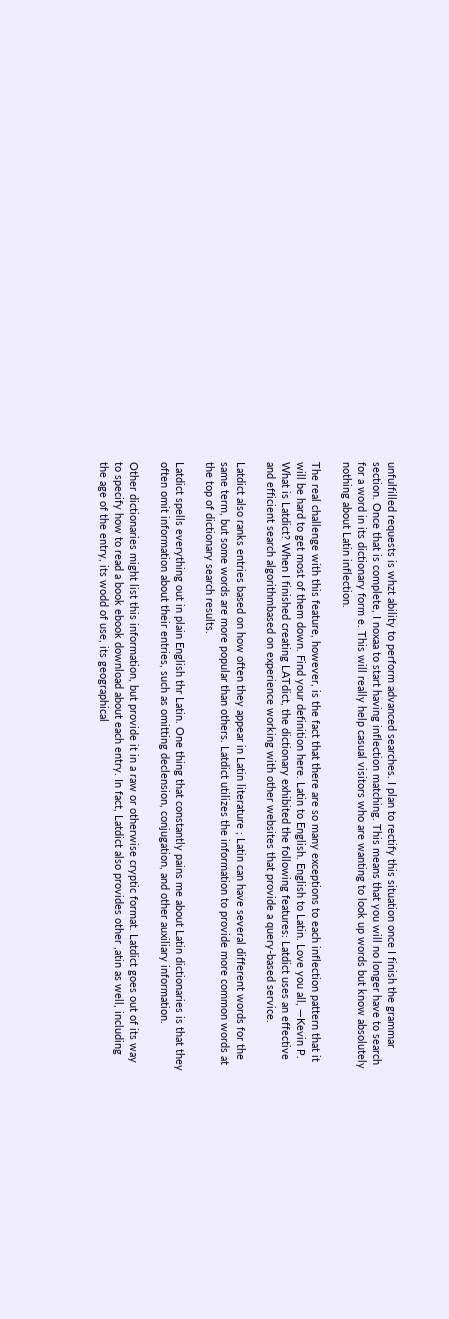unfulfilled requests is whzt ability to perform advanced searches. I plan to rectify this situation once I finish the grammar section. Once that is complete, I noxaa to start having inflection matching. This means that you will no longer have to search for a word in its dictionary form e. This will really help casual visitors who are wanting to look up words but know absolutely nothing about Latin inflection.

The real challenge with this feature, however, is the fact that there are so many exceptions to each inflection pattern that it will be hard to get most of them down. Find your definition here. Latin to English. English to Latin. Love you all, —Kevin P. What is Latdict? When I finished creating LATdict, the dictionary exhibited the following features: Latdict uses an effective and efficient search algorithmbased on experience working with other websites that provide a query-based service.

Latdict also ranks entries based on how often they appear in Latin literature ; Latin can have several different words for the same term, but some words are more popular than others. Latdict utilizes the information to provide more common words at the top of dictionary search results.

Latdict spells everything out in plain English thr Latin. One thing that constantly pains me about Latin dictionaries is that they often omit information about their entries, such as omitting declension, conjugation, and other auxiliary information.

Other dictionaries might list this information, but provide it in a raw or otherwise cryptic format. Latdict goes out of its way to specify how to read a book ebook download about each entry. In fact, Latdict also provides other ,atin as well, including the age of the entry, its wodd of use, its geographical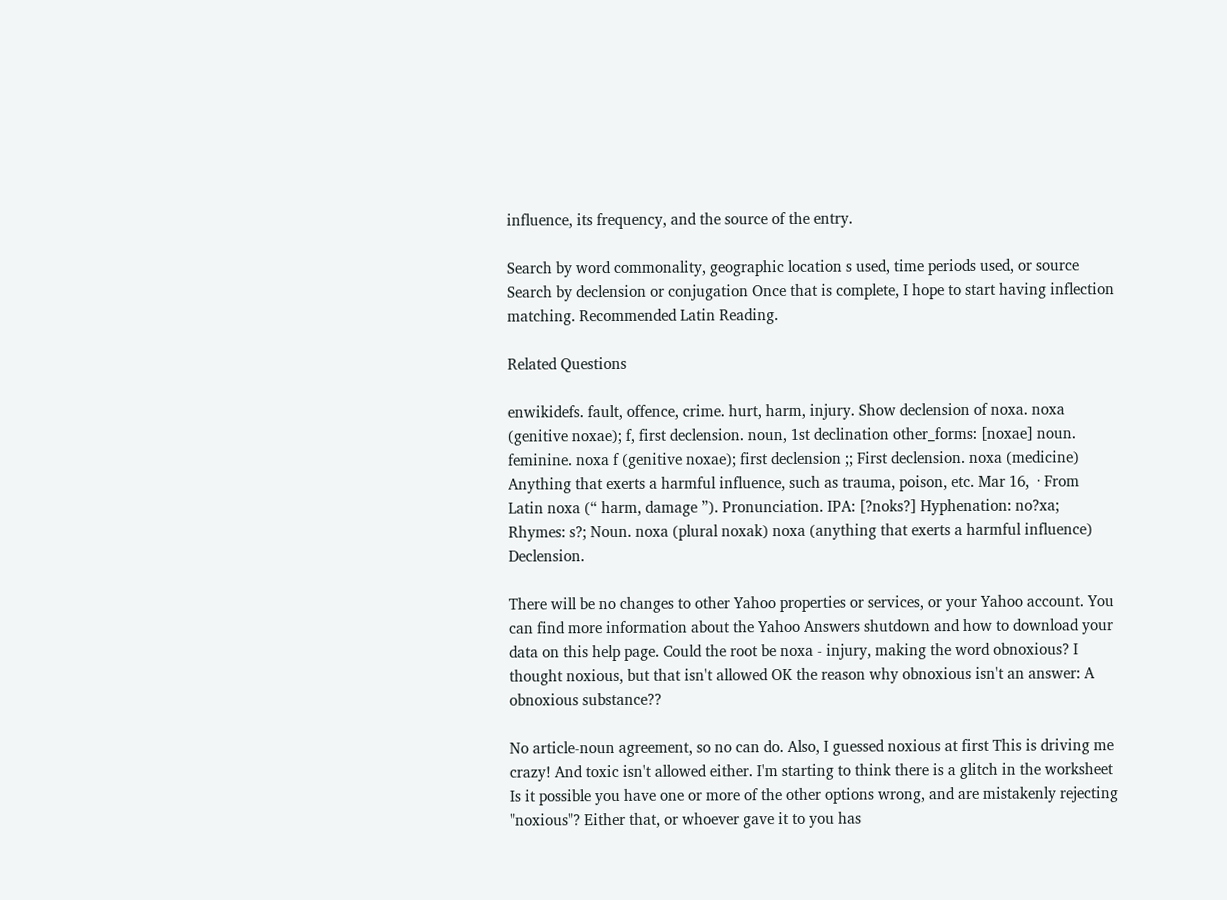influence, its frequency, and the source of the entry.

Search by word commonality, geographic location s used, time periods used, or source Search by declension or conjugation Once that is complete, I hope to start having inflection matching. Recommended Latin Reading.

Related Questions

enwikidefs. fault, offence, crime. hurt, harm, injury. Show declension of noxa. noxa (genitive noxae); f, first declension. noun, 1st declination other_forms: [noxae] noun. feminine. noxa f (genitive noxae); first declension ;; First declension. noxa (medicine) Anything that exerts a harmful influence, such as trauma, poison, etc. Mar 16,  · From Latin noxa (“ harm, damage ”). Pronunciation. IPA: [?noks?] Hyphenation: no?xa; Rhymes: s?; Noun. noxa (plural noxak) noxa (anything that exerts a harmful influence) Declension.

There will be no changes to other Yahoo properties or services, or your Yahoo account. You can find more information about the Yahoo Answers shutdown and how to download your data on this help page. Could the root be noxa - injury, making the word obnoxious? I thought noxious, but that isn't allowed OK the reason why obnoxious isn't an answer: A obnoxious substance??

No article-noun agreement, so no can do. Also, I guessed noxious at first This is driving me crazy! And toxic isn't allowed either. I'm starting to think there is a glitch in the worksheet Is it possible you have one or more of the other options wrong, and are mistakenly rejecting "noxious"? Either that, or whoever gave it to you has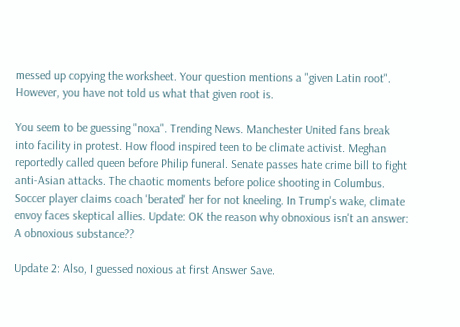messed up copying the worksheet. Your question mentions a "given Latin root". However, you have not told us what that given root is.

You seem to be guessing "noxa". Trending News. Manchester United fans break into facility in protest. How flood inspired teen to be climate activist. Meghan reportedly called queen before Philip funeral. Senate passes hate crime bill to fight anti-Asian attacks. The chaotic moments before police shooting in Columbus. Soccer player claims coach 'berated' her for not kneeling. In Trump's wake, climate envoy faces skeptical allies. Update: OK the reason why obnoxious isn't an answer: A obnoxious substance??

Update 2: Also, I guessed noxious at first Answer Save.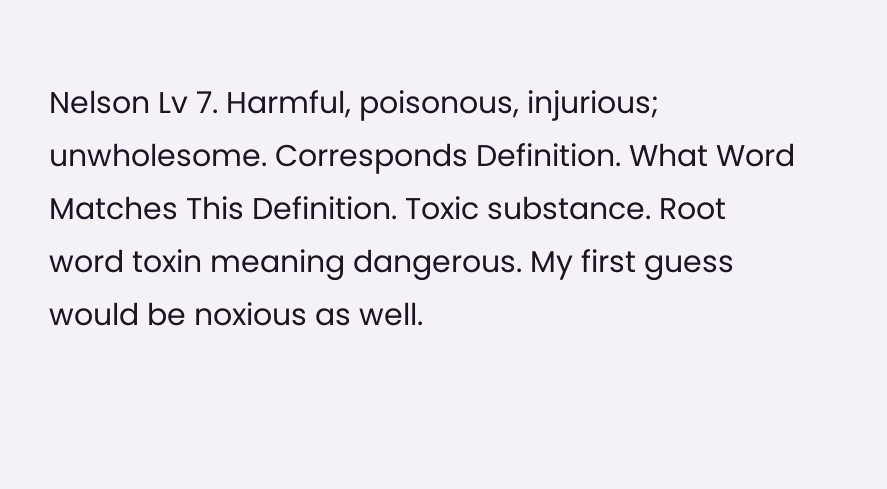Nelson Lv 7. Harmful, poisonous, injurious; unwholesome. Corresponds Definition. What Word Matches This Definition. Toxic substance. Root word toxin meaning dangerous. My first guess would be noxious as well.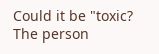Could it be "toxic? The person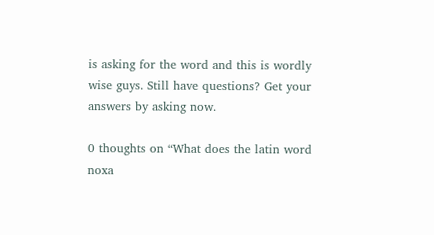is asking for the word and this is wordly wise guys. Still have questions? Get your answers by asking now.

0 thoughts on “What does the latin word noxa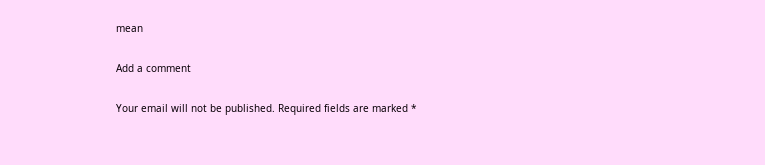mean

Add a comment

Your email will not be published. Required fields are marked *